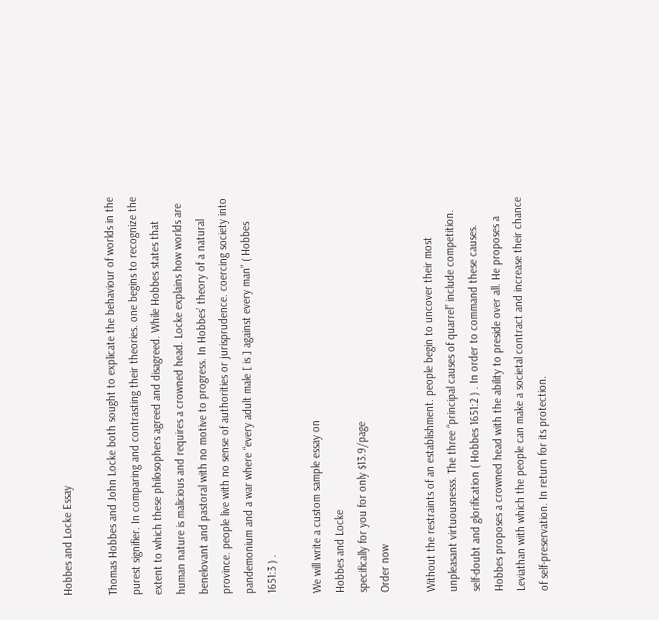Hobbes and Locke Essay

Thomas Hobbes and John Locke both sought to explicate the behaviour of worlds in the purest signifier. In comparing and contrasting their theories. one begins to recognize the extent to which these philosophers agreed and disagreed. While Hobbes states that human nature is malicious and requires a crowned head. Locke explains how worlds are benelovant and pastoral with no motive to progress. In Hobbes’ theory of a natural province. people live with no sense of authorities or jurisprudence. coercing society into pandemonium and a war where “every adult male [ is ] against every man” ( Hobbes 1651:3 ) .

We will write a custom sample essay on
Hobbes and Locke
specifically for you for only $13.9/page
Order now

Without the restraints of an establishment. people begin to uncover their most unpleasant virtuousnesss. The three “principal causes of quarrel” include competition. self-doubt and glorification ( Hobbes 1651:2 ) . In order to command these causes. Hobbes proposes a crowned head with the ability to preside over all. He proposes a Leviathan with which the people can make a societal contract and increase their chance of self-preservation. In return for its protection.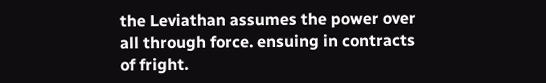the Leviathan assumes the power over all through force. ensuing in contracts of fright.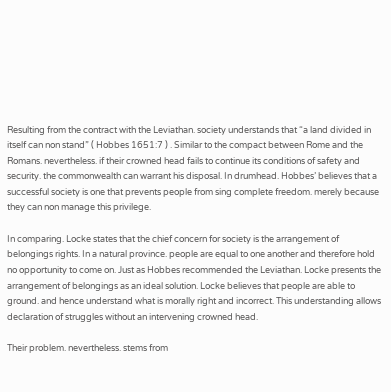Resulting from the contract with the Leviathan. society understands that “a land divided in itself can non stand” ( Hobbes 1651:7 ) . Similar to the compact between Rome and the Romans. nevertheless. if their crowned head fails to continue its conditions of safety and security. the commonwealth can warrant his disposal. In drumhead. Hobbes’ believes that a successful society is one that prevents people from sing complete freedom. merely because they can non manage this privilege.

In comparing. Locke states that the chief concern for society is the arrangement of belongings rights. In a natural province. people are equal to one another and therefore hold no opportunity to come on. Just as Hobbes recommended the Leviathan. Locke presents the arrangement of belongings as an ideal solution. Locke believes that people are able to ground. and hence understand what is morally right and incorrect. This understanding allows declaration of struggles without an intervening crowned head.

Their problem. nevertheless. stems from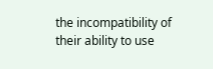the incompatibility of their ability to use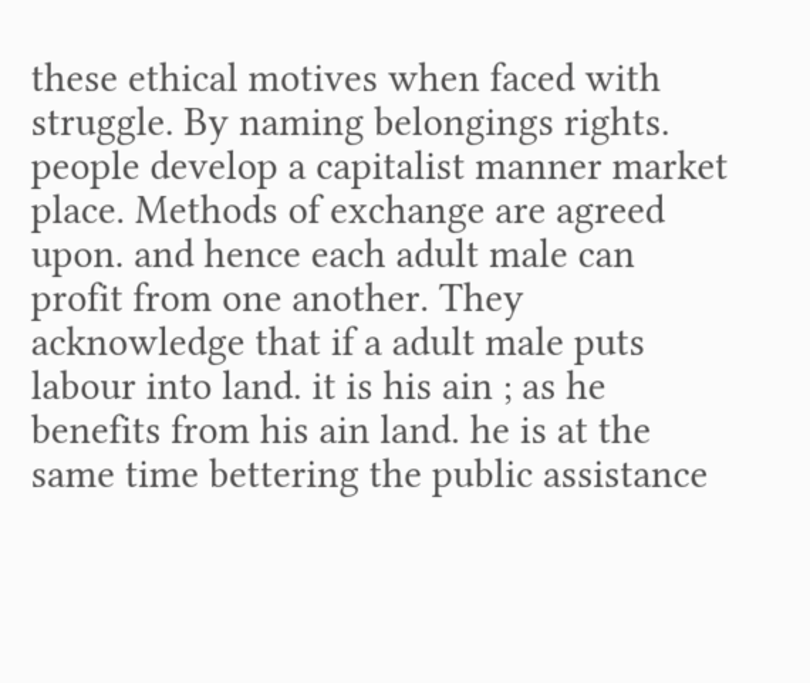these ethical motives when faced with struggle. By naming belongings rights. people develop a capitalist manner market place. Methods of exchange are agreed upon. and hence each adult male can profit from one another. They acknowledge that if a adult male puts labour into land. it is his ain ; as he benefits from his ain land. he is at the same time bettering the public assistance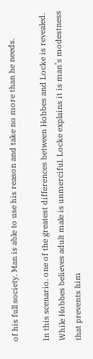of his full society. Man is able to use his reason and take no more than he needs.

In this scenario. one of the greatest differences between Hobbes and Locke is revealed. While Hobbes believes adult male is unmerciful. Locke explains it is man’s modestness that prevents him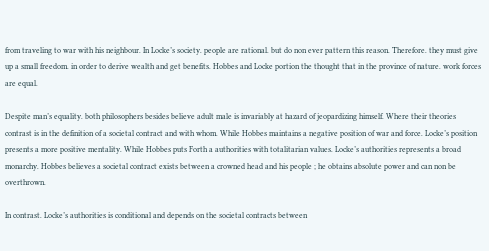from traveling to war with his neighbour. In Locke’s society. people are rational. but do non ever pattern this reason. Therefore. they must give up a small freedom. in order to derive wealth and get benefits. Hobbes and Locke portion the thought that in the province of nature. work forces are equal.

Despite man’s equality. both philosophers besides believe adult male is invariably at hazard of jeopardizing himself. Where their theories contrast is in the definition of a societal contract and with whom. While Hobbes maintains a negative position of war and force. Locke’s position presents a more positive mentality. While Hobbes puts Forth a authorities with totalitarian values. Locke’s authorities represents a broad monarchy. Hobbes believes a societal contract exists between a crowned head and his people ; he obtains absolute power and can non be overthrown.

In contrast. Locke’s authorities is conditional and depends on the societal contracts between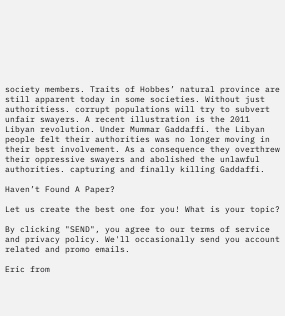society members. Traits of Hobbes’ natural province are still apparent today in some societies. Without just authoritiess. corrupt populations will try to subvert unfair swayers. A recent illustration is the 2011 Libyan revolution. Under Mummar Gaddaffi. the Libyan people felt their authorities was no longer moving in their best involvement. As a consequence they overthrew their oppressive swayers and abolished the unlawful authorities. capturing and finally killing Gaddaffi.

Haven’t Found A Paper?

Let us create the best one for you! What is your topic?

By clicking "SEND", you agree to our terms of service and privacy policy. We'll occasionally send you account related and promo emails.

Eric from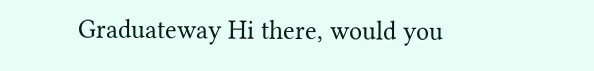Graduateway Hi there, would you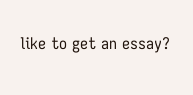like to get an essay?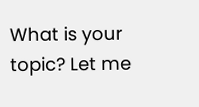What is your topic? Let me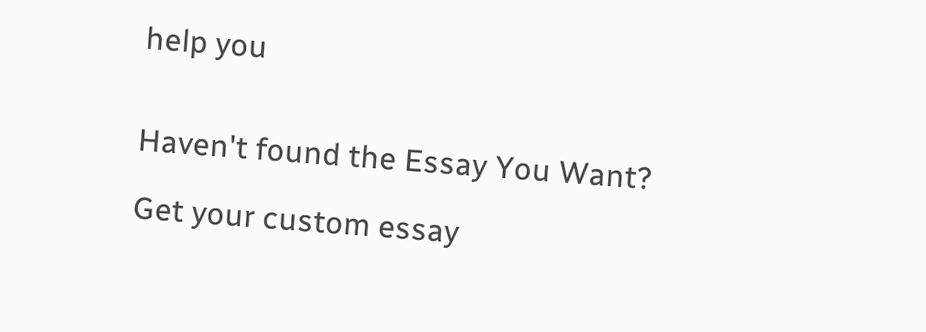help you


Haven't found the Essay You Want?

Get your custom essay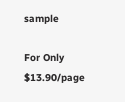sample

For Only $13.90/page